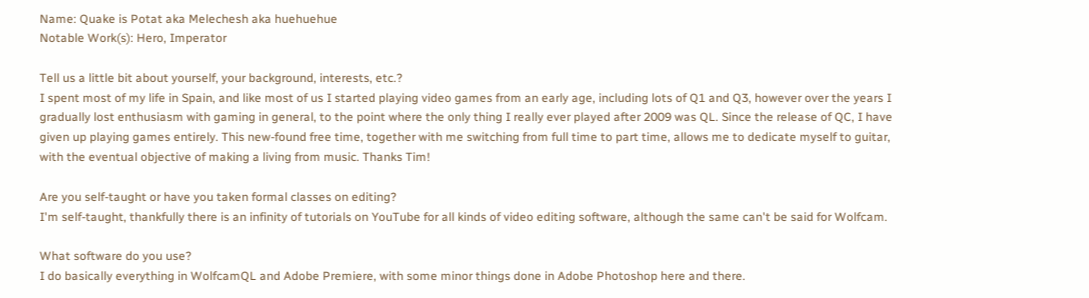Name: Quake is Potat aka Melechesh aka huehuehue
Notable Work(s): Hero, Imperator

Tell us a little bit about yourself, your background, interests, etc.?
I spent most of my life in Spain, and like most of us I started playing video games from an early age, including lots of Q1 and Q3, however over the years I gradually lost enthusiasm with gaming in general, to the point where the only thing I really ever played after 2009 was QL. Since the release of QC, I have given up playing games entirely. This new-found free time, together with me switching from full time to part time, allows me to dedicate myself to guitar, with the eventual objective of making a living from music. Thanks Tim!

Are you self-taught or have you taken formal classes on editing?
I'm self-taught, thankfully there is an infinity of tutorials on YouTube for all kinds of video editing software, although the same can't be said for Wolfcam.

What software do you use?
I do basically everything in WolfcamQL and Adobe Premiere, with some minor things done in Adobe Photoshop here and there.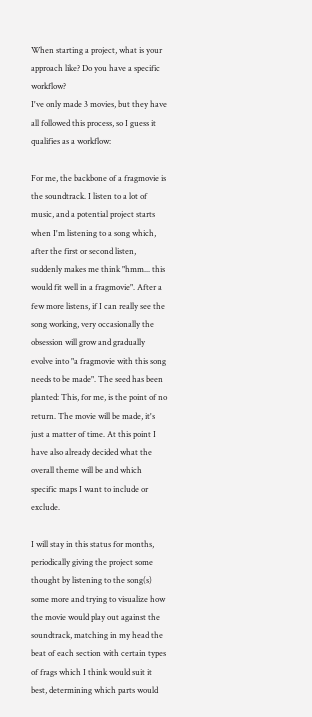When starting a project, what is your approach like? Do you have a specific workflow?
I've only made 3 movies, but they have all followed this process, so I guess it qualifies as a workflow:

For me, the backbone of a fragmovie is the soundtrack. I listen to a lot of music, and a potential project starts when I'm listening to a song which, after the first or second listen, suddenly makes me think "hmm... this would fit well in a fragmovie". After a few more listens, if I can really see the song working, very occasionally the obsession will grow and gradually evolve into "a fragmovie with this song needs to be made". The seed has been planted: This, for me, is the point of no return. The movie will be made, it's just a matter of time. At this point I have also already decided what the overall theme will be and which specific maps I want to include or exclude.

I will stay in this status for months, periodically giving the project some thought by listening to the song(s) some more and trying to visualize how the movie would play out against the soundtrack, matching in my head the beat of each section with certain types of frags which I think would suit it best, determining which parts would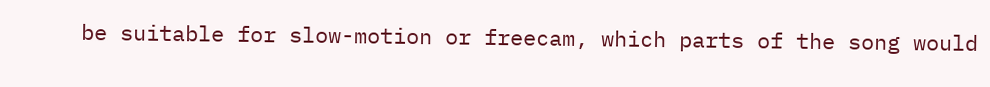be suitable for slow-motion or freecam, which parts of the song would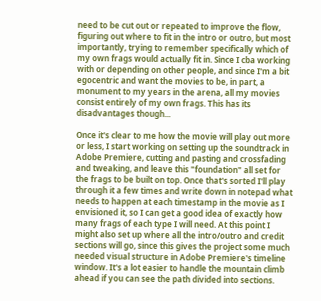need to be cut out or repeated to improve the flow, figuring out where to fit in the intro or outro, but most importantly, trying to remember specifically which of my own frags would actually fit in. Since I cba working with or depending on other people, and since I'm a bit egocentric and want the movies to be, in part, a monument to my years in the arena, all my movies consist entirely of my own frags. This has its disadvantages though...

Once it's clear to me how the movie will play out more or less, I start working on setting up the soundtrack in Adobe Premiere, cutting and pasting and crossfading and tweaking, and leave this "foundation" all set for the frags to be built on top. Once that's sorted I'll play through it a few times and write down in notepad what needs to happen at each timestamp in the movie as I envisioned it, so I can get a good idea of exactly how many frags of each type I will need. At this point I might also set up where all the intro/outro and credit sections will go, since this gives the project some much needed visual structure in Adobe Premiere's timeline window. It's a lot easier to handle the mountain climb ahead if you can see the path divided into sections.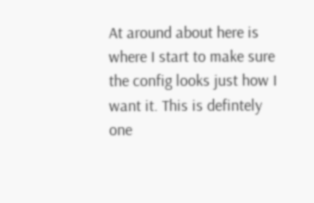At around about here is where I start to make sure the config looks just how I want it. This is defintely one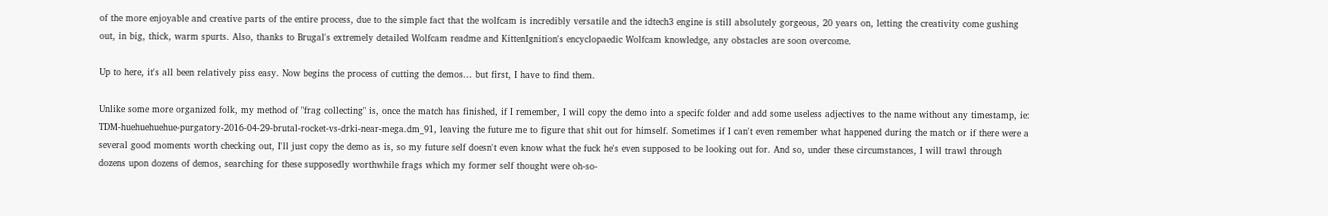of the more enjoyable and creative parts of the entire process, due to the simple fact that the wolfcam is incredibly versatile and the idtech3 engine is still absolutely gorgeous, 20 years on, letting the creativity come gushing out, in big, thick, warm spurts. Also, thanks to Brugal's extremely detailed Wolfcam readme and KittenIgnition's encyclopaedic Wolfcam knowledge, any obstacles are soon overcome.

Up to here, it's all been relatively piss easy. Now begins the process of cutting the demos... but first, I have to find them.

Unlike some more organized folk, my method of "frag collecting" is, once the match has finished, if I remember, I will copy the demo into a specifc folder and add some useless adjectives to the name without any timestamp, ie: TDM-huehuehuehue-purgatory-2016-04-29-brutal-rocket-vs-drki-near-mega.dm_91, leaving the future me to figure that shit out for himself. Sometimes if I can't even remember what happened during the match or if there were a several good moments worth checking out, I'll just copy the demo as is, so my future self doesn't even know what the fuck he's even supposed to be looking out for. And so, under these circumstances, I will trawl through dozens upon dozens of demos, searching for these supposedly worthwhile frags which my former self thought were oh-so-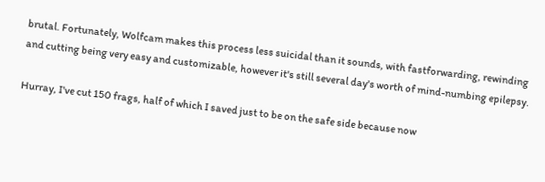brutal. Fortunately, Wolfcam makes this process less suicidal than it sounds, with fastforwarding, rewinding and cutting being very easy and customizable, however it's still several day's worth of mind-numbing epilepsy.

Hurray, I've cut 150 frags, half of which I saved just to be on the safe side because now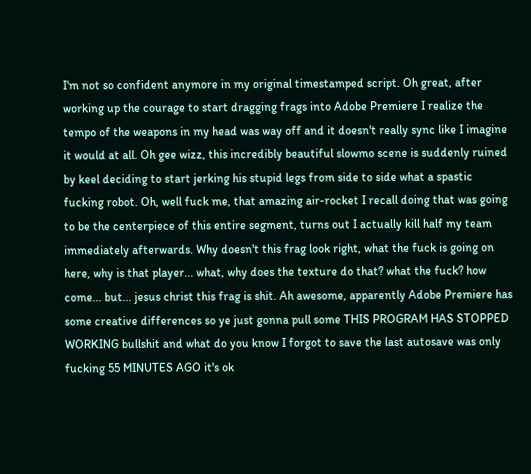I'm not so confident anymore in my original timestamped script. Oh great, after working up the courage to start dragging frags into Adobe Premiere I realize the tempo of the weapons in my head was way off and it doesn't really sync like I imagine it would at all. Oh gee wizz, this incredibly beautiful slowmo scene is suddenly ruined by keel deciding to start jerking his stupid legs from side to side what a spastic fucking robot. Oh, well fuck me, that amazing air-rocket I recall doing that was going to be the centerpiece of this entire segment, turns out I actually kill half my team immediately afterwards. Why doesn't this frag look right, what the fuck is going on here, why is that player... what, why does the texture do that? what the fuck? how come... but... jesus christ this frag is shit. Ah awesome, apparently Adobe Premiere has some creative differences so ye just gonna pull some THIS PROGRAM HAS STOPPED WORKING bullshit and what do you know I forgot to save the last autosave was only fucking 55 MINUTES AGO it's ok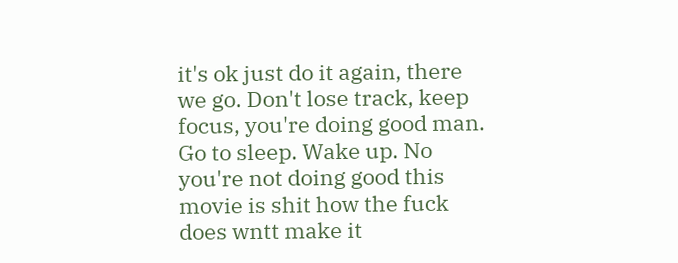it's ok just do it again, there we go. Don't lose track, keep focus, you're doing good man. Go to sleep. Wake up. No you're not doing good this movie is shit how the fuck does wntt make it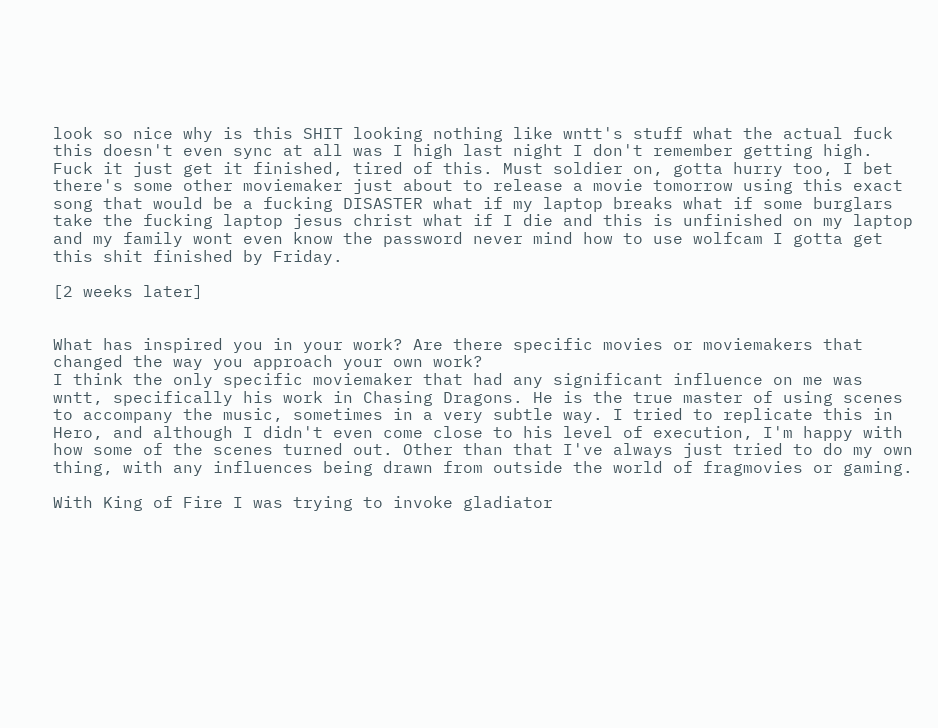look so nice why is this SHIT looking nothing like wntt's stuff what the actual fuck this doesn't even sync at all was I high last night I don't remember getting high. Fuck it just get it finished, tired of this. Must soldier on, gotta hurry too, I bet there's some other moviemaker just about to release a movie tomorrow using this exact song that would be a fucking DISASTER what if my laptop breaks what if some burglars take the fucking laptop jesus christ what if I die and this is unfinished on my laptop and my family wont even know the password never mind how to use wolfcam I gotta get this shit finished by Friday.

[2 weeks later]


What has inspired you in your work? Are there specific movies or moviemakers that changed the way you approach your own work?
I think the only specific moviemaker that had any significant influence on me was wntt, specifically his work in Chasing Dragons. He is the true master of using scenes to accompany the music, sometimes in a very subtle way. I tried to replicate this in Hero, and although I didn't even come close to his level of execution, I'm happy with how some of the scenes turned out. Other than that I've always just tried to do my own thing, with any influences being drawn from outside the world of fragmovies or gaming.

With King of Fire I was trying to invoke gladiator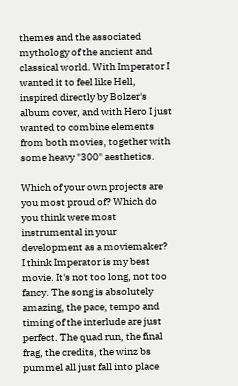themes and the associated mythology of the ancient and classical world. With Imperator I wanted it to feel like Hell, inspired directly by Bolzer's album cover, and with Hero I just wanted to combine elements from both movies, together with some heavy "300" aesthetics.

Which of your own projects are you most proud of? Which do you think were most instrumental in your development as a moviemaker?
I think Imperator is my best movie. It's not too long, not too fancy. The song is absolutely amazing, the pace, tempo and timing of the interlude are just perfect. The quad run, the final frag, the credits, the winz bs pummel all just fall into place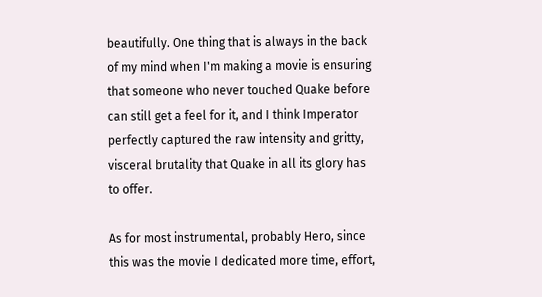beautifully. One thing that is always in the back of my mind when I'm making a movie is ensuring that someone who never touched Quake before can still get a feel for it, and I think Imperator perfectly captured the raw intensity and gritty, visceral brutality that Quake in all its glory has to offer.

As for most instrumental, probably Hero, since this was the movie I dedicated more time, effort,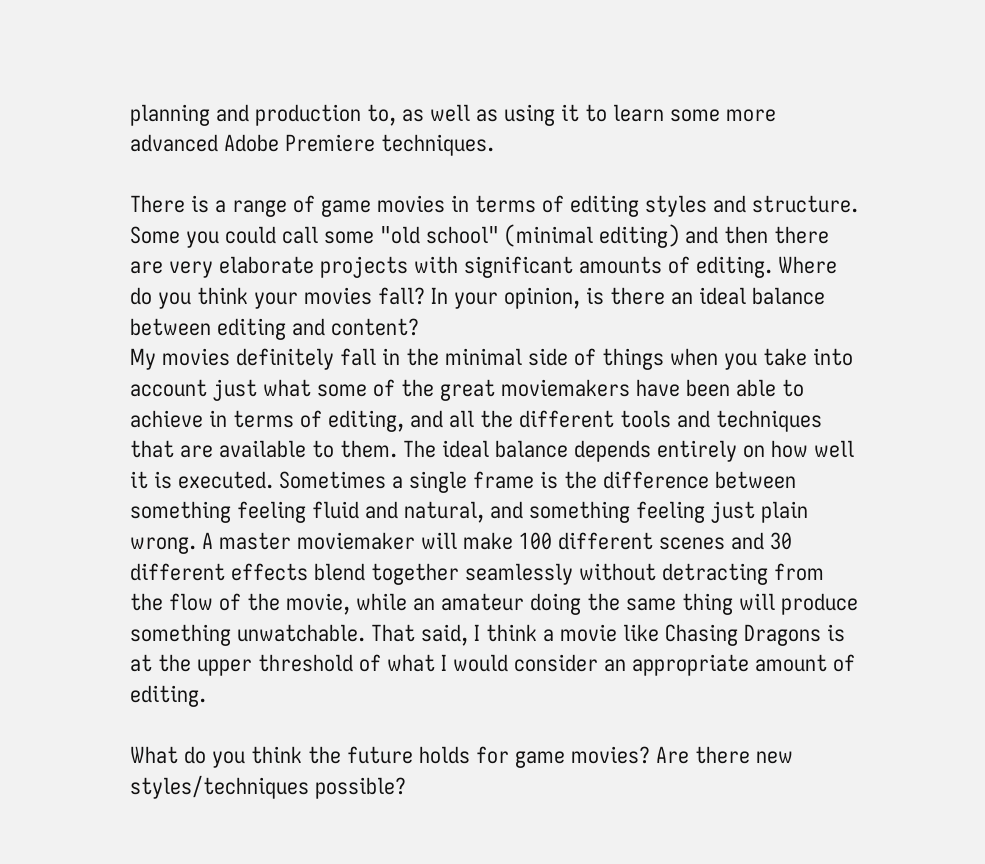planning and production to, as well as using it to learn some more advanced Adobe Premiere techniques.

There is a range of game movies in terms of editing styles and structure. Some you could call some "old school" (minimal editing) and then there are very elaborate projects with significant amounts of editing. Where do you think your movies fall? In your opinion, is there an ideal balance between editing and content?
My movies definitely fall in the minimal side of things when you take into account just what some of the great moviemakers have been able to achieve in terms of editing, and all the different tools and techniques that are available to them. The ideal balance depends entirely on how well it is executed. Sometimes a single frame is the difference between something feeling fluid and natural, and something feeling just plain wrong. A master moviemaker will make 100 different scenes and 30 different effects blend together seamlessly without detracting from the flow of the movie, while an amateur doing the same thing will produce something unwatchable. That said, I think a movie like Chasing Dragons is at the upper threshold of what I would consider an appropriate amount of editing.

What do you think the future holds for game movies? Are there new styles/techniques possible?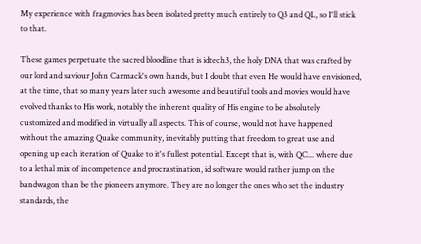My experience with fragmovies has been isolated pretty much entirely to Q3 and QL, so I'll stick to that.

These games perpetuate the sacred bloodline that is idtech3, the holy DNA that was crafted by our lord and saviour John Carmack's own hands, but I doubt that even He would have envisioned, at the time, that so many years later such awesome and beautiful tools and movies would have evolved thanks to His work, notably the inherent quality of His engine to be absolutely customized and modified in virtually all aspects. This of course, would not have happened without the amazing Quake community, inevitably putting that freedom to great use and opening up each iteration of Quake to it's fullest potential. Except that is, with QC... where due to a lethal mix of incompetence and procrastination, id software would rather jump on the bandwagon than be the pioneers anymore. They are no longer the ones who set the industry standards, the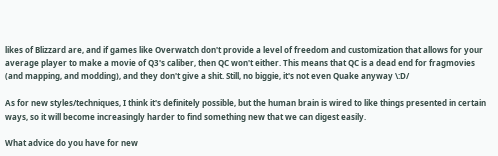likes of Blizzard are, and if games like Overwatch don't provide a level of freedom and customization that allows for your average player to make a movie of Q3's caliber, then QC won't either. This means that QC is a dead end for fragmovies (and mapping, and modding), and they don't give a shit. Still, no biggie, it's not even Quake anyway \:D/

As for new styles/techniques, I think it's definitely possible, but the human brain is wired to like things presented in certain ways, so it will become increasingly harder to find something new that we can digest easily.

What advice do you have for new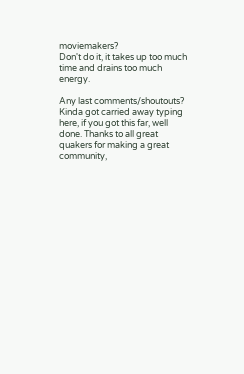moviemakers?
Don't do it, it takes up too much time and drains too much energy.

Any last comments/shoutouts?
Kinda got carried away typing here, if you got this far, well done. Thanks to all great quakers for making a great community,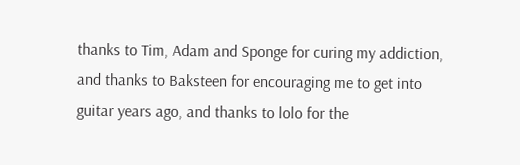thanks to Tim, Adam and Sponge for curing my addiction, and thanks to Baksteen for encouraging me to get into guitar years ago, and thanks to lolo for the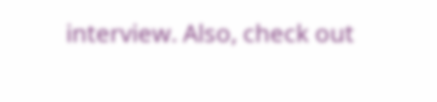interview. Also, check out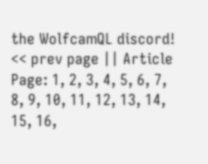the WolfcamQL discord!
<< prev page || Article Page: 1, 2, 3, 4, 5, 6, 7, 8, 9, 10, 11, 12, 13, 14, 15, 16,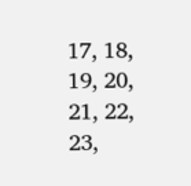17, 18, 19, 20, 21, 22, 23,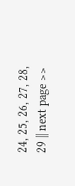24, 25, 26, 27, 28, 29 || next page >>